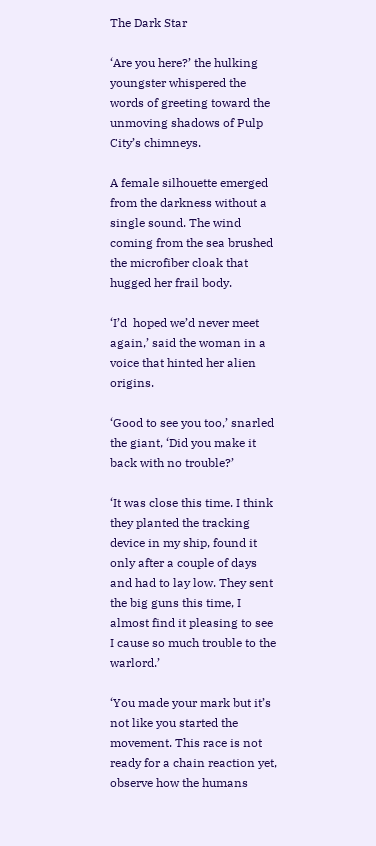The Dark Star

‘Are you here?’ the hulking youngster whispered the words of greeting toward the unmoving shadows of Pulp City’s chimneys.

A female silhouette emerged from the darkness without a single sound. The wind coming from the sea brushed the microfiber cloak that hugged her frail body.

‘I’d  hoped we’d never meet again,’ said the woman in a voice that hinted her alien origins.

‘Good to see you too,’ snarled the giant, ‘Did you make it back with no trouble?’

‘It was close this time. I think they planted the tracking device in my ship, found it only after a couple of days and had to lay low. They sent the big guns this time, I almost find it pleasing to see I cause so much trouble to the warlord.’

‘You made your mark but it’s not like you started the movement. This race is not ready for a chain reaction yet, observe how the humans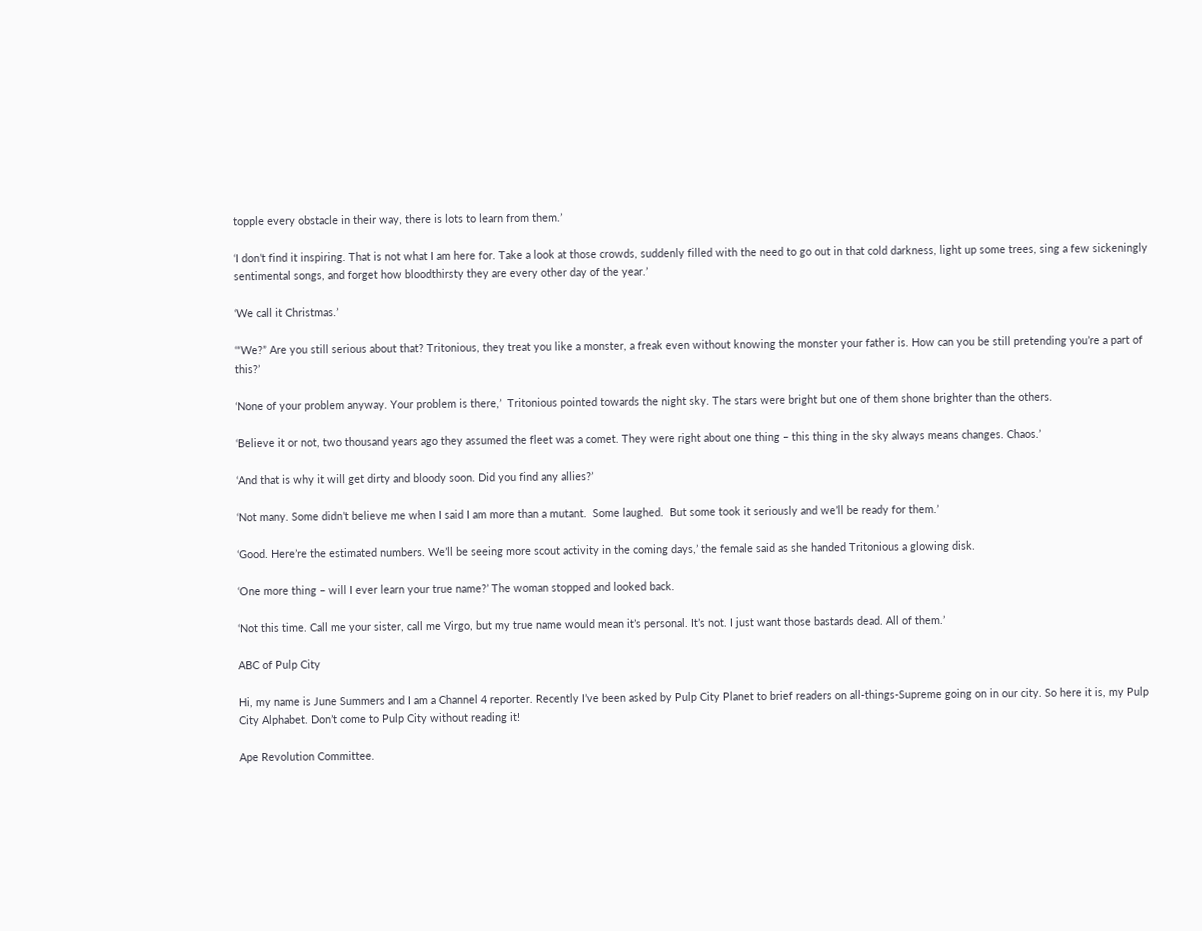topple every obstacle in their way, there is lots to learn from them.’

‘I don’t find it inspiring. That is not what I am here for. Take a look at those crowds, suddenly filled with the need to go out in that cold darkness, light up some trees, sing a few sickeningly sentimental songs, and forget how bloodthirsty they are every other day of the year.’

‘We call it Christmas.’

‘“We?” Are you still serious about that? Tritonious, they treat you like a monster, a freak even without knowing the monster your father is. How can you be still pretending you’re a part of this?’

‘None of your problem anyway. Your problem is there,’  Tritonious pointed towards the night sky. The stars were bright but one of them shone brighter than the others.

‘Believe it or not, two thousand years ago they assumed the fleet was a comet. They were right about one thing – this thing in the sky always means changes. Chaos.’

‘And that is why it will get dirty and bloody soon. Did you find any allies?’

‘Not many. Some didn’t believe me when I said I am more than a mutant.  Some laughed.  But some took it seriously and we’ll be ready for them.’

‘Good. Here’re the estimated numbers. We’ll be seeing more scout activity in the coming days,’ the female said as she handed Tritonious a glowing disk.

‘One more thing – will I ever learn your true name?’ The woman stopped and looked back.

‘Not this time. Call me your sister, call me Virgo, but my true name would mean it’s personal. It’s not. I just want those bastards dead. All of them.’

ABC of Pulp City

Hi, my name is June Summers and I am a Channel 4 reporter. Recently I’ve been asked by Pulp City Planet to brief readers on all-things-Supreme going on in our city. So here it is, my Pulp City Alphabet. Don’t come to Pulp City without reading it!

Ape Revolution Committee.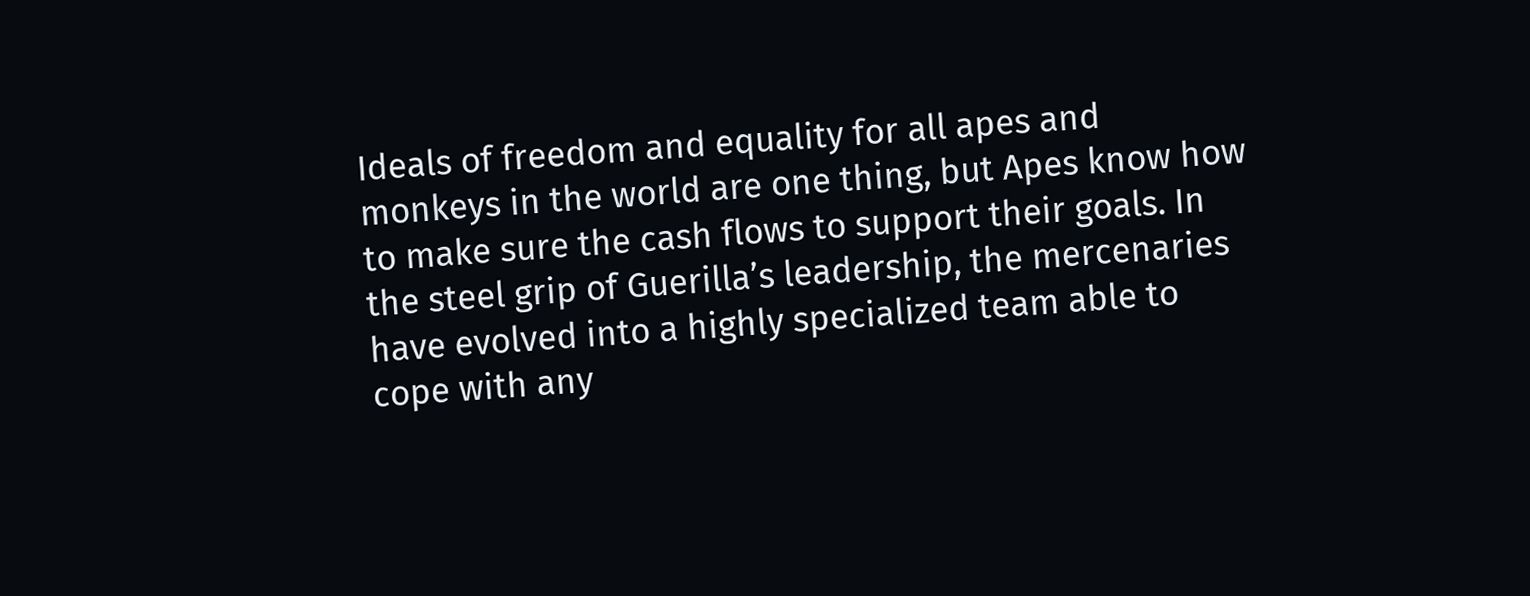Ideals of freedom and equality for all apes and monkeys in the world are one thing, but Apes know how to make sure the cash flows to support their goals. In the steel grip of Guerilla’s leadership, the mercenaries have evolved into a highly specialized team able to cope with any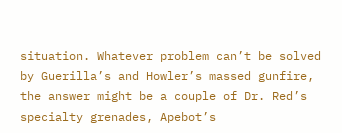situation. Whatever problem can’t be solved by Guerilla’s and Howler’s massed gunfire, the answer might be a couple of Dr. Red’s specialty grenades, Apebot’s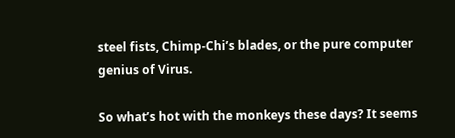steel fists, Chimp-Chi’s blades, or the pure computer genius of Virus.

So what’s hot with the monkeys these days? It seems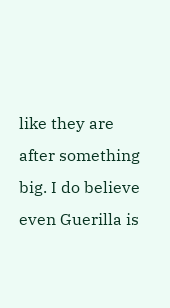like they are after something big. I do believe even Guerilla is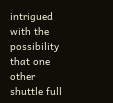intrigued with the possibility that one other shuttle full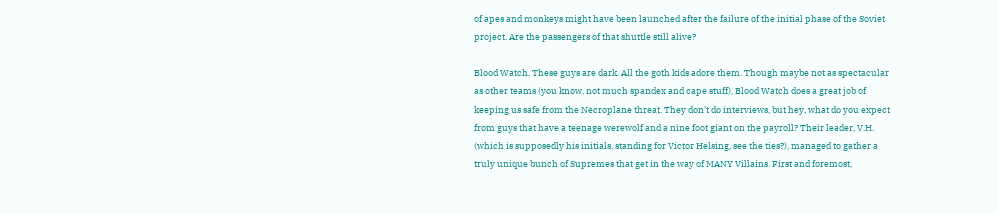of apes and monkeys might have been launched after the failure of the initial phase of the Soviet project. Are the passengers of that shuttle still alive?

Blood Watch. These guys are dark. All the goth kids adore them. Though maybe not as spectacular as other teams (you know, not much spandex and cape stuff), Blood Watch does a great job of keeping us safe from the Necroplane threat. They don’t do interviews, but hey, what do you expect from guys that have a teenage werewolf and a nine foot giant on the payroll? Their leader, V.H. (which is supposedly his initials, standing for Victor Helsing, see the ties?), managed to gather a truly unique bunch of Supremes that get in the way of MANY Villains. First and foremost,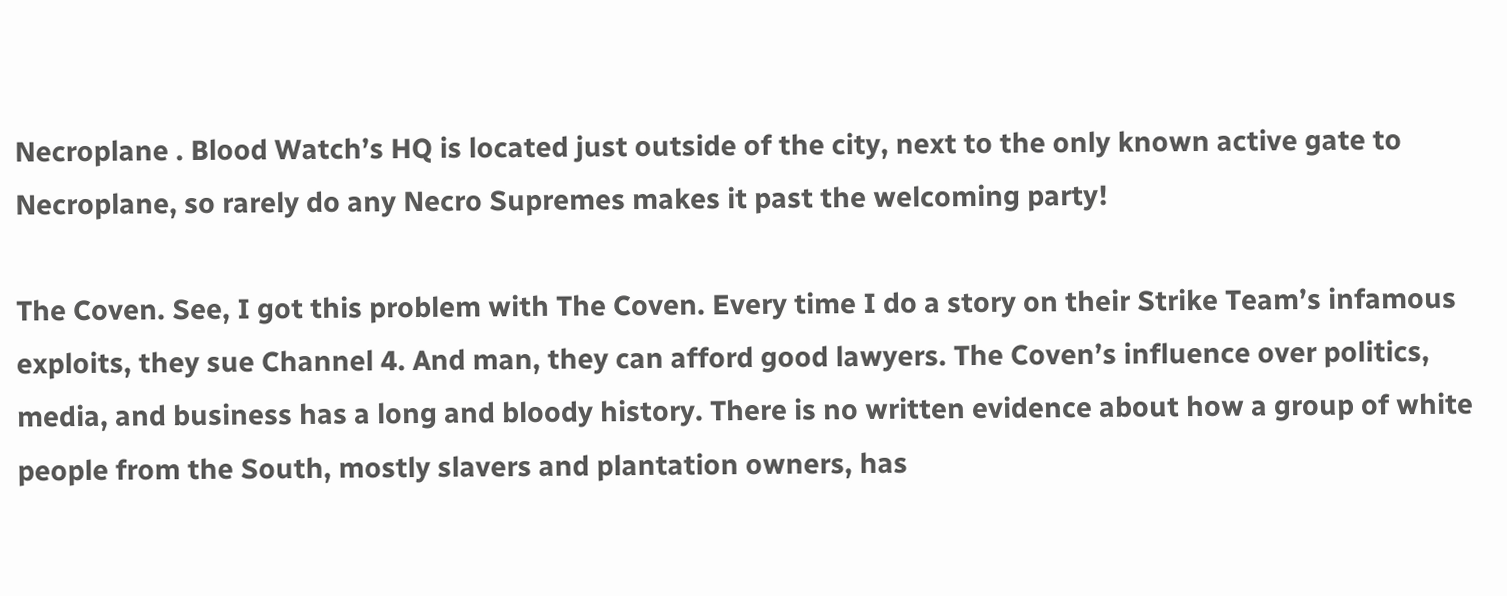Necroplane . Blood Watch’s HQ is located just outside of the city, next to the only known active gate to Necroplane, so rarely do any Necro Supremes makes it past the welcoming party!

The Coven. See, I got this problem with The Coven. Every time I do a story on their Strike Team’s infamous exploits, they sue Channel 4. And man, they can afford good lawyers. The Coven’s influence over politics, media, and business has a long and bloody history. There is no written evidence about how a group of white people from the South, mostly slavers and plantation owners, has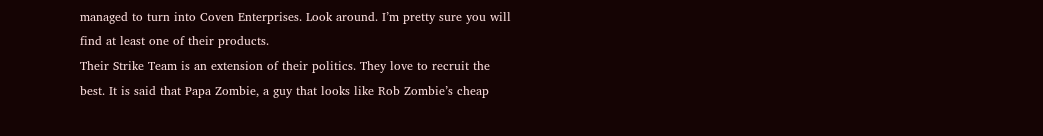managed to turn into Coven Enterprises. Look around. I’m pretty sure you will find at least one of their products.
Their Strike Team is an extension of their politics. They love to recruit the best. It is said that Papa Zombie, a guy that looks like Rob Zombie’s cheap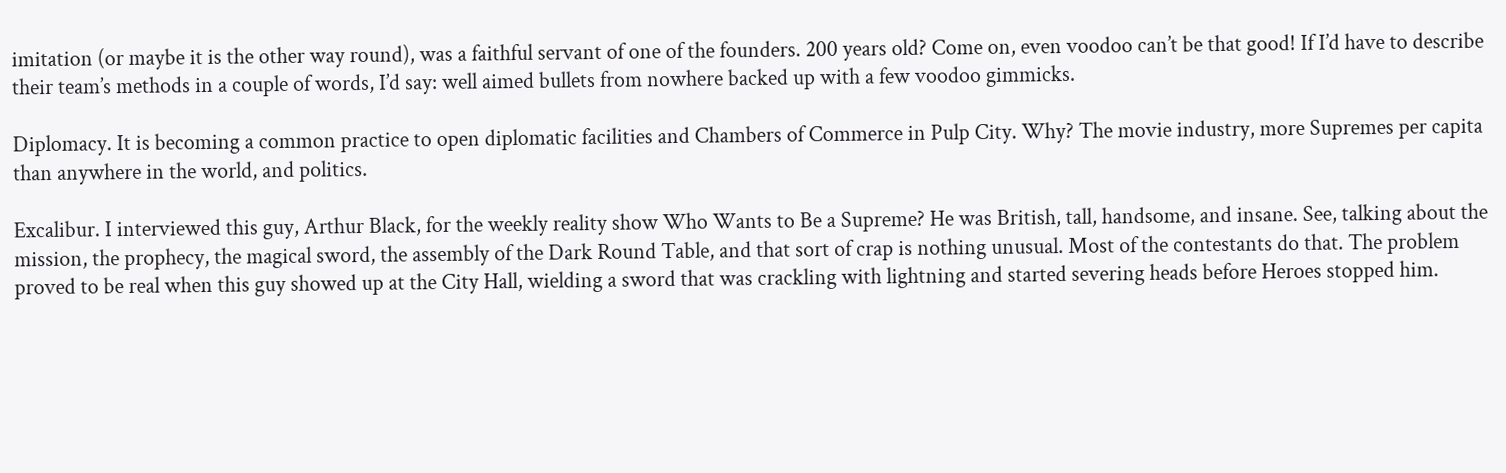imitation (or maybe it is the other way round), was a faithful servant of one of the founders. 200 years old? Come on, even voodoo can’t be that good! If I’d have to describe their team’s methods in a couple of words, I’d say: well aimed bullets from nowhere backed up with a few voodoo gimmicks.

Diplomacy. It is becoming a common practice to open diplomatic facilities and Chambers of Commerce in Pulp City. Why? The movie industry, more Supremes per capita than anywhere in the world, and politics.

Excalibur. I interviewed this guy, Arthur Black, for the weekly reality show Who Wants to Be a Supreme? He was British, tall, handsome, and insane. See, talking about the mission, the prophecy, the magical sword, the assembly of the Dark Round Table, and that sort of crap is nothing unusual. Most of the contestants do that. The problem proved to be real when this guy showed up at the City Hall, wielding a sword that was crackling with lightning and started severing heads before Heroes stopped him.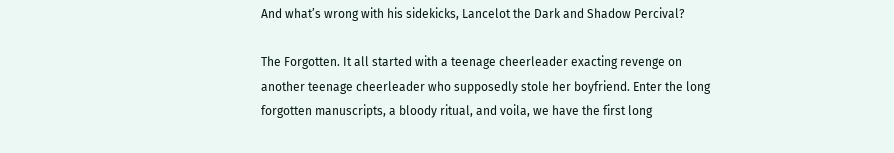And what’s wrong with his sidekicks, Lancelot the Dark and Shadow Percival?

The Forgotten. It all started with a teenage cheerleader exacting revenge on another teenage cheerleader who supposedly stole her boyfriend. Enter the long forgotten manuscripts, a bloody ritual, and voila, we have the first long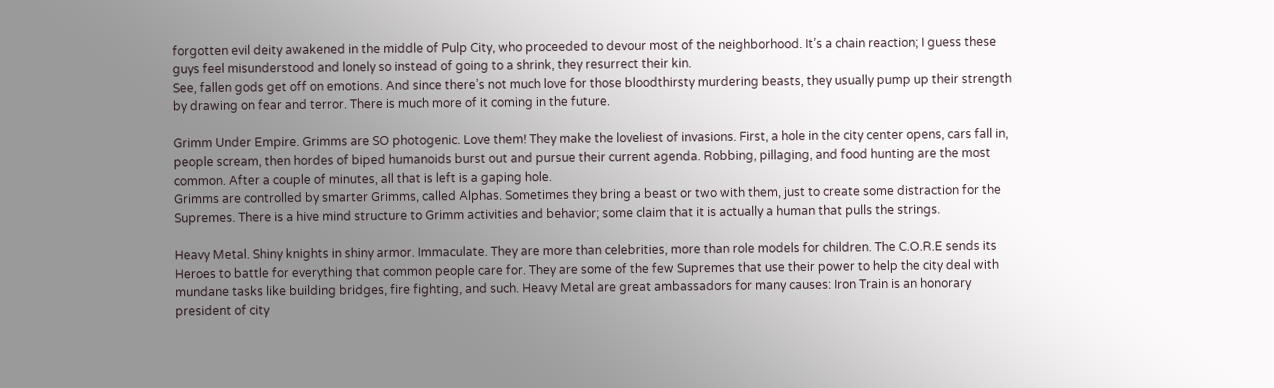forgotten evil deity awakened in the middle of Pulp City, who proceeded to devour most of the neighborhood. It’s a chain reaction; I guess these guys feel misunderstood and lonely so instead of going to a shrink, they resurrect their kin.
See, fallen gods get off on emotions. And since there’s not much love for those bloodthirsty murdering beasts, they usually pump up their strength by drawing on fear and terror. There is much more of it coming in the future.

Grimm Under Empire. Grimms are SO photogenic. Love them! They make the loveliest of invasions. First, a hole in the city center opens, cars fall in, people scream, then hordes of biped humanoids burst out and pursue their current agenda. Robbing, pillaging, and food hunting are the most common. After a couple of minutes, all that is left is a gaping hole.
Grimms are controlled by smarter Grimms, called Alphas. Sometimes they bring a beast or two with them, just to create some distraction for the Supremes. There is a hive mind structure to Grimm activities and behavior; some claim that it is actually a human that pulls the strings.

Heavy Metal. Shiny knights in shiny armor. Immaculate. They are more than celebrities, more than role models for children. The C.O.R.E sends its Heroes to battle for everything that common people care for. They are some of the few Supremes that use their power to help the city deal with mundane tasks like building bridges, fire fighting, and such. Heavy Metal are great ambassadors for many causes: Iron Train is an honorary president of city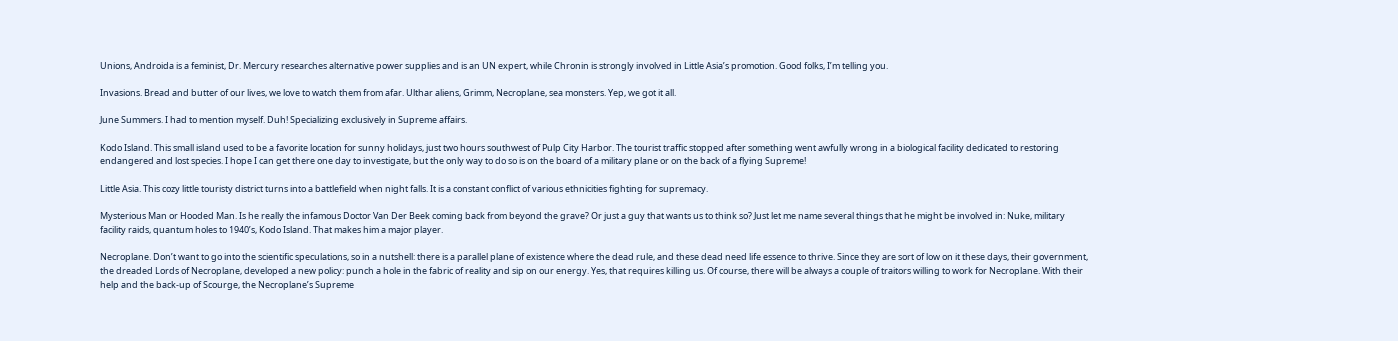Unions, Androida is a feminist, Dr. Mercury researches alternative power supplies and is an UN expert, while Chronin is strongly involved in Little Asia’s promotion. Good folks, I’m telling you.

Invasions. Bread and butter of our lives, we love to watch them from afar. Ulthar aliens, Grimm, Necroplane, sea monsters. Yep, we got it all.

June Summers. I had to mention myself. Duh! Specializing exclusively in Supreme affairs.

Kodo Island. This small island used to be a favorite location for sunny holidays, just two hours southwest of Pulp City Harbor. The tourist traffic stopped after something went awfully wrong in a biological facility dedicated to restoring endangered and lost species. I hope I can get there one day to investigate, but the only way to do so is on the board of a military plane or on the back of a flying Supreme!

Little Asia. This cozy little touristy district turns into a battlefield when night falls. It is a constant conflict of various ethnicities fighting for supremacy.

Mysterious Man or Hooded Man. Is he really the infamous Doctor Van Der Beek coming back from beyond the grave? Or just a guy that wants us to think so? Just let me name several things that he might be involved in: Nuke, military facility raids, quantum holes to 1940’s, Kodo Island. That makes him a major player.

Necroplane. Don’t want to go into the scientific speculations, so in a nutshell: there is a parallel plane of existence where the dead rule, and these dead need life essence to thrive. Since they are sort of low on it these days, their government, the dreaded Lords of Necroplane, developed a new policy: punch a hole in the fabric of reality and sip on our energy. Yes, that requires killing us. Of course, there will be always a couple of traitors willing to work for Necroplane. With their help and the back-up of Scourge, the Necroplane’s Supreme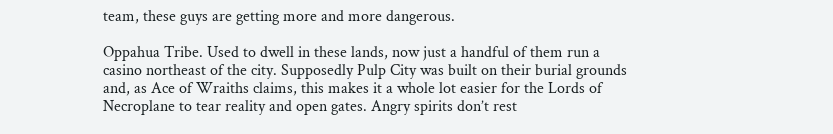team, these guys are getting more and more dangerous.

Oppahua Tribe. Used to dwell in these lands, now just a handful of them run a casino northeast of the city. Supposedly Pulp City was built on their burial grounds and, as Ace of Wraiths claims, this makes it a whole lot easier for the Lords of Necroplane to tear reality and open gates. Angry spirits don’t rest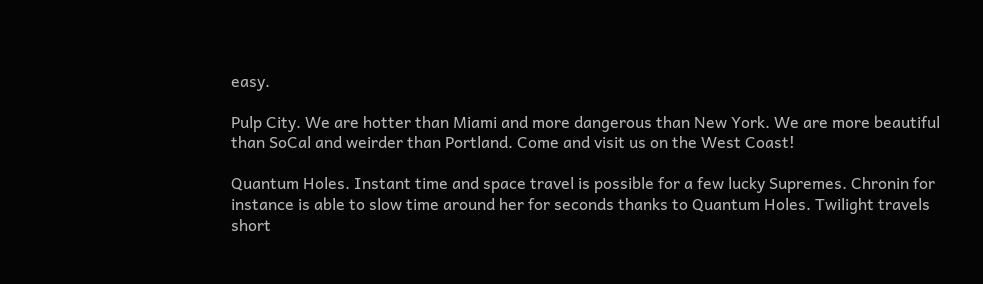easy.

Pulp City. We are hotter than Miami and more dangerous than New York. We are more beautiful than SoCal and weirder than Portland. Come and visit us on the West Coast!

Quantum Holes. Instant time and space travel is possible for a few lucky Supremes. Chronin for instance is able to slow time around her for seconds thanks to Quantum Holes. Twilight travels short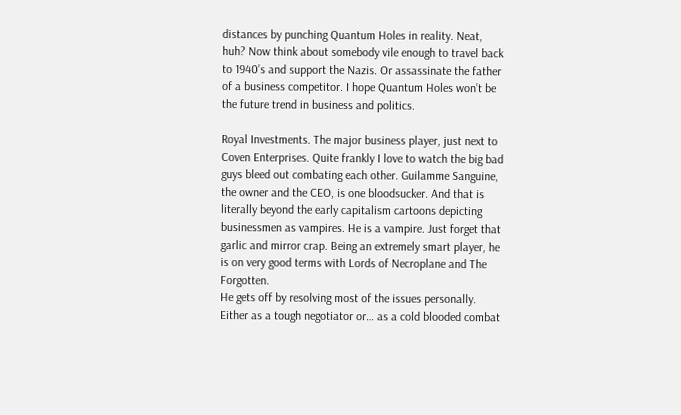distances by punching Quantum Holes in reality. Neat, huh? Now think about somebody vile enough to travel back to 1940’s and support the Nazis. Or assassinate the father of a business competitor. I hope Quantum Holes won’t be the future trend in business and politics.

Royal Investments. The major business player, just next to Coven Enterprises. Quite frankly I love to watch the big bad guys bleed out combating each other. Guilamme Sanguine, the owner and the CEO, is one bloodsucker. And that is literally beyond the early capitalism cartoons depicting businessmen as vampires. He is a vampire. Just forget that garlic and mirror crap. Being an extremely smart player, he is on very good terms with Lords of Necroplane and The Forgotten.
He gets off by resolving most of the issues personally. Either as a tough negotiator or… as a cold blooded combat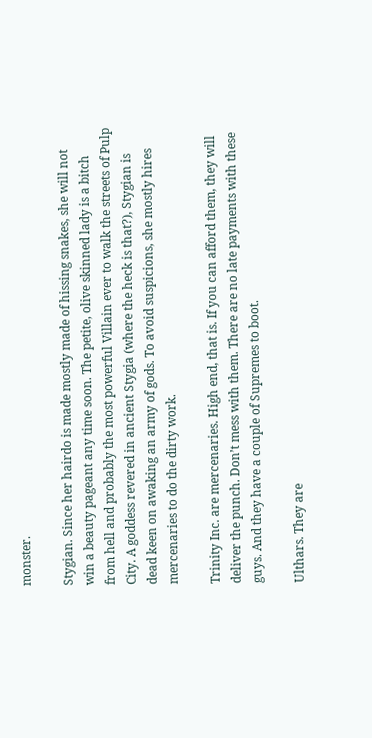monster.

Stygian. Since her hairdo is made mostly made of hissing snakes, she will not win a beauty pageant any time soon. The petite, olive skinned lady is a bitch from hell and probably the most powerful Villain ever to walk the streets of Pulp City. A goddess revered in ancient Stygia (where the heck is that?), Stygian is dead keen on awaking an army of gods. To avoid suspicions, she mostly hires mercenaries to do the dirty work.

Trinity Inc. are mercenaries. High end, that is. If you can afford them, they will deliver the punch. Don’t mess with them. There are no late payments with these guys. And they have a couple of Supremes to boot.

Ulthars. They are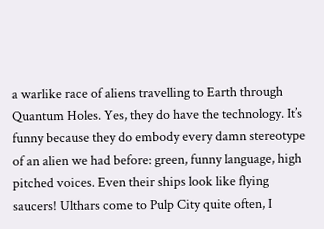a warlike race of aliens travelling to Earth through Quantum Holes. Yes, they do have the technology. It’s funny because they do embody every damn stereotype of an alien we had before: green, funny language, high pitched voices. Even their ships look like flying saucers! Ulthars come to Pulp City quite often, I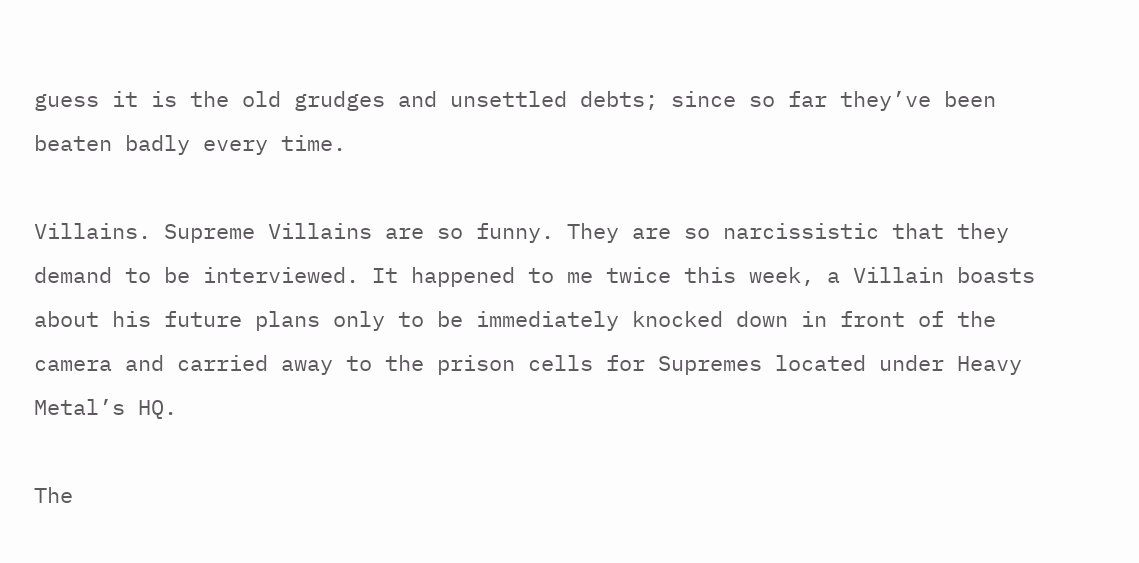guess it is the old grudges and unsettled debts; since so far they’ve been beaten badly every time.

Villains. Supreme Villains are so funny. They are so narcissistic that they demand to be interviewed. It happened to me twice this week, a Villain boasts about his future plans only to be immediately knocked down in front of the camera and carried away to the prison cells for Supremes located under Heavy Metal’s HQ.

The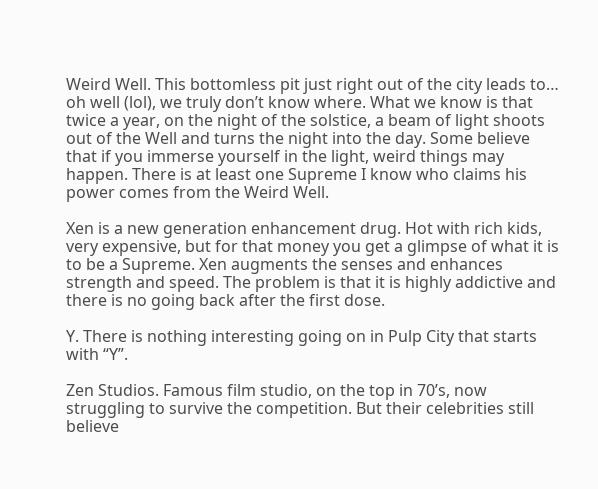Weird Well. This bottomless pit just right out of the city leads to… oh well (lol), we truly don’t know where. What we know is that twice a year, on the night of the solstice, a beam of light shoots out of the Well and turns the night into the day. Some believe that if you immerse yourself in the light, weird things may happen. There is at least one Supreme I know who claims his power comes from the Weird Well.

Xen is a new generation enhancement drug. Hot with rich kids, very expensive, but for that money you get a glimpse of what it is to be a Supreme. Xen augments the senses and enhances strength and speed. The problem is that it is highly addictive and there is no going back after the first dose.

Y. There is nothing interesting going on in Pulp City that starts with “Y”.

Zen Studios. Famous film studio, on the top in 70’s, now struggling to survive the competition. But their celebrities still believe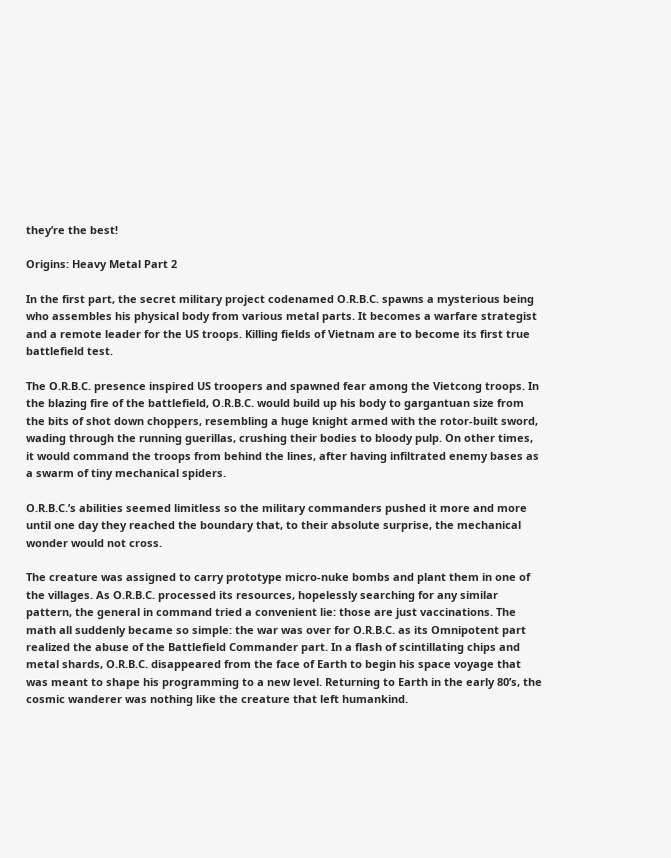they’re the best!

Origins: Heavy Metal Part 2

In the first part, the secret military project codenamed O.R.B.C. spawns a mysterious being who assembles his physical body from various metal parts. It becomes a warfare strategist and a remote leader for the US troops. Killing fields of Vietnam are to become its first true battlefield test.

The O.R.B.C. presence inspired US troopers and spawned fear among the Vietcong troops. In the blazing fire of the battlefield, O.R.B.C. would build up his body to gargantuan size from the bits of shot down choppers, resembling a huge knight armed with the rotor-built sword, wading through the running guerillas, crushing their bodies to bloody pulp. On other times, it would command the troops from behind the lines, after having infiltrated enemy bases as a swarm of tiny mechanical spiders.

O.R.B.C.’s abilities seemed limitless so the military commanders pushed it more and more until one day they reached the boundary that, to their absolute surprise, the mechanical wonder would not cross.

The creature was assigned to carry prototype micro-nuke bombs and plant them in one of the villages. As O.R.B.C. processed its resources, hopelessly searching for any similar pattern, the general in command tried a convenient lie: those are just vaccinations. The math all suddenly became so simple: the war was over for O.R.B.C. as its Omnipotent part realized the abuse of the Battlefield Commander part. In a flash of scintillating chips and metal shards, O.R.B.C. disappeared from the face of Earth to begin his space voyage that was meant to shape his programming to a new level. Returning to Earth in the early 80’s, the cosmic wanderer was nothing like the creature that left humankind.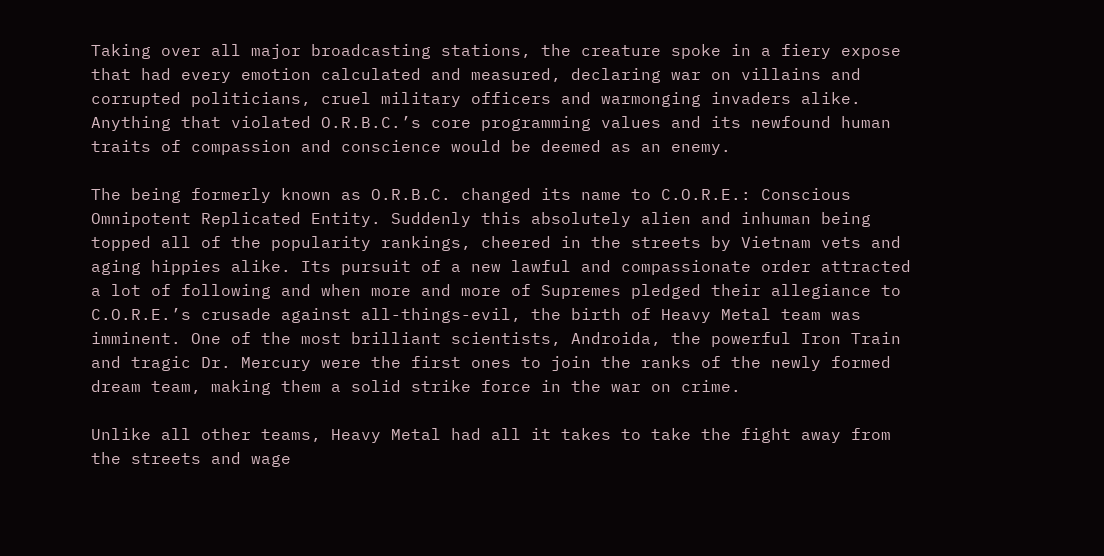Taking over all major broadcasting stations, the creature spoke in a fiery expose that had every emotion calculated and measured, declaring war on villains and corrupted politicians, cruel military officers and warmonging invaders alike. Anything that violated O.R.B.C.’s core programming values and its newfound human traits of compassion and conscience would be deemed as an enemy.

The being formerly known as O.R.B.C. changed its name to C.O.R.E.: Conscious Omnipotent Replicated Entity. Suddenly this absolutely alien and inhuman being topped all of the popularity rankings, cheered in the streets by Vietnam vets and aging hippies alike. Its pursuit of a new lawful and compassionate order attracted a lot of following and when more and more of Supremes pledged their allegiance to C.O.R.E.’s crusade against all-things-evil, the birth of Heavy Metal team was imminent. One of the most brilliant scientists, Androida, the powerful Iron Train and tragic Dr. Mercury were the first ones to join the ranks of the newly formed dream team, making them a solid strike force in the war on crime.

Unlike all other teams, Heavy Metal had all it takes to take the fight away from the streets and wage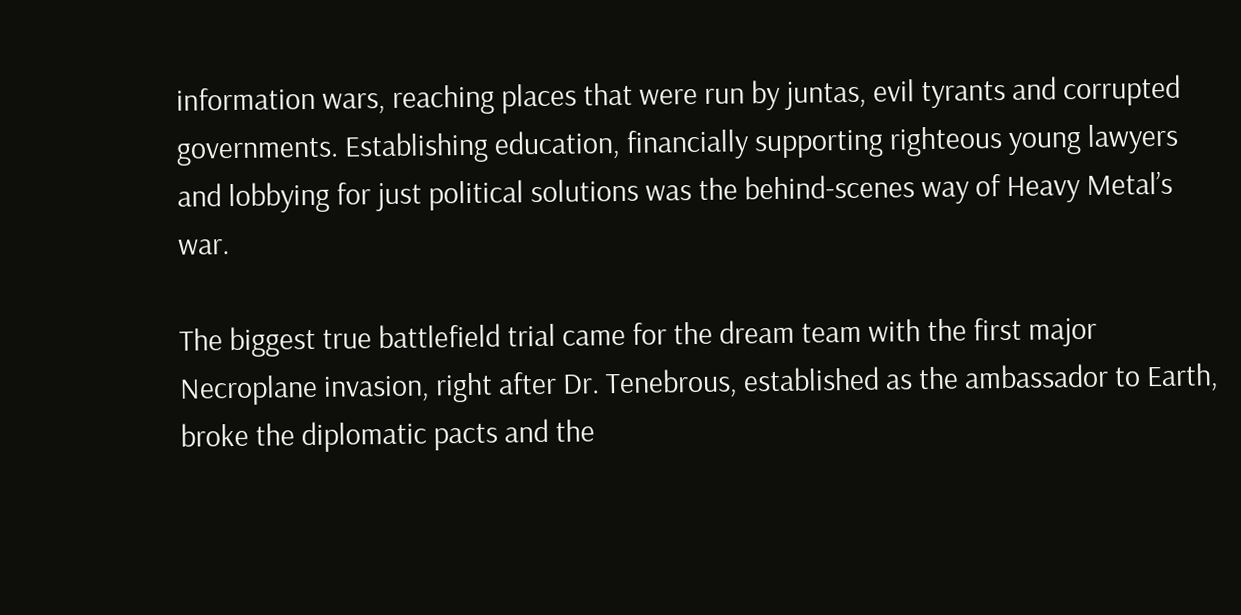information wars, reaching places that were run by juntas, evil tyrants and corrupted governments. Establishing education, financially supporting righteous young lawyers and lobbying for just political solutions was the behind-scenes way of Heavy Metal’s war.

The biggest true battlefield trial came for the dream team with the first major Necroplane invasion, right after Dr. Tenebrous, established as the ambassador to Earth, broke the diplomatic pacts and the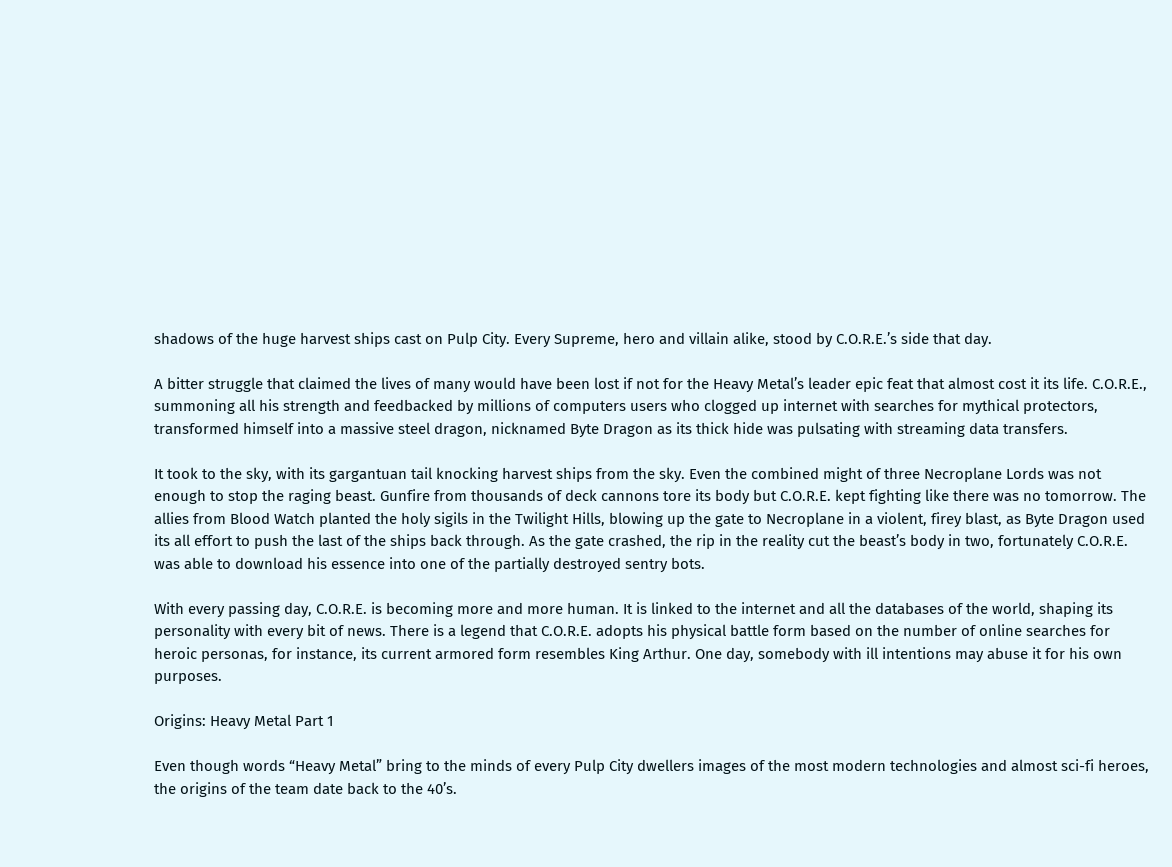shadows of the huge harvest ships cast on Pulp City. Every Supreme, hero and villain alike, stood by C.O.R.E.’s side that day.

A bitter struggle that claimed the lives of many would have been lost if not for the Heavy Metal’s leader epic feat that almost cost it its life. C.O.R.E., summoning all his strength and feedbacked by millions of computers users who clogged up internet with searches for mythical protectors, transformed himself into a massive steel dragon, nicknamed Byte Dragon as its thick hide was pulsating with streaming data transfers.

It took to the sky, with its gargantuan tail knocking harvest ships from the sky. Even the combined might of three Necroplane Lords was not enough to stop the raging beast. Gunfire from thousands of deck cannons tore its body but C.O.R.E. kept fighting like there was no tomorrow. The allies from Blood Watch planted the holy sigils in the Twilight Hills, blowing up the gate to Necroplane in a violent, firey blast, as Byte Dragon used its all effort to push the last of the ships back through. As the gate crashed, the rip in the reality cut the beast’s body in two, fortunately C.O.R.E. was able to download his essence into one of the partially destroyed sentry bots.

With every passing day, C.O.R.E. is becoming more and more human. It is linked to the internet and all the databases of the world, shaping its personality with every bit of news. There is a legend that C.O.R.E. adopts his physical battle form based on the number of online searches for heroic personas, for instance, its current armored form resembles King Arthur. One day, somebody with ill intentions may abuse it for his own purposes.

Origins: Heavy Metal Part 1

Even though words “Heavy Metal” bring to the minds of every Pulp City dwellers images of the most modern technologies and almost sci-fi heroes, the origins of the team date back to the 40’s.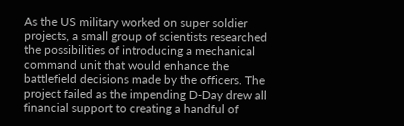As the US military worked on super soldier projects, a small group of scientists researched the possibilities of introducing a mechanical command unit that would enhance the battlefield decisions made by the officers. The project failed as the impending D-Day drew all financial support to creating a handful of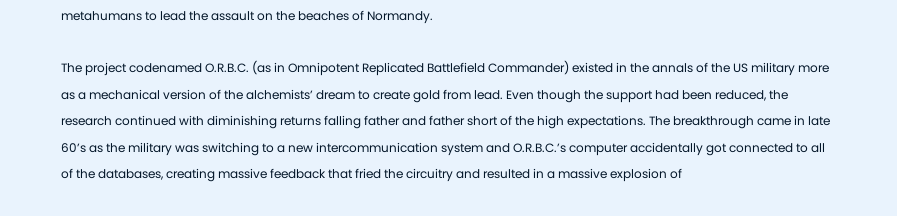metahumans to lead the assault on the beaches of Normandy.

The project codenamed O.R.B.C. (as in Omnipotent Replicated Battlefield Commander) existed in the annals of the US military more as a mechanical version of the alchemists’ dream to create gold from lead. Even though the support had been reduced, the research continued with diminishing returns falling father and father short of the high expectations. The breakthrough came in late 60’s as the military was switching to a new intercommunication system and O.R.B.C.’s computer accidentally got connected to all of the databases, creating massive feedback that fried the circuitry and resulted in a massive explosion of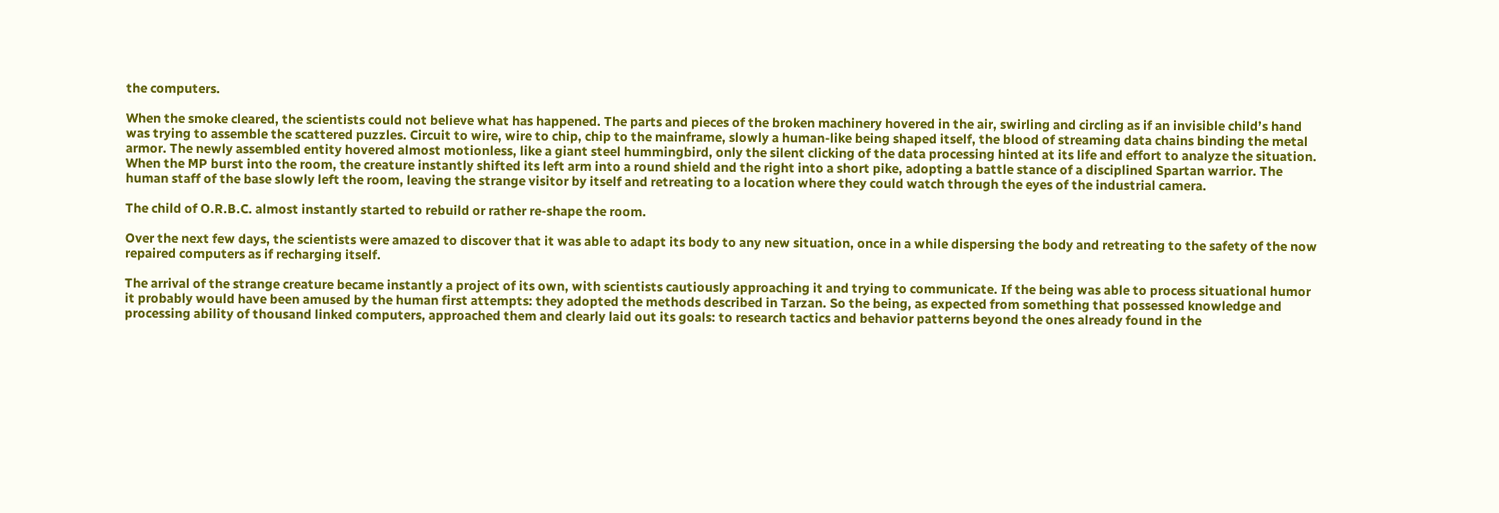the computers.

When the smoke cleared, the scientists could not believe what has happened. The parts and pieces of the broken machinery hovered in the air, swirling and circling as if an invisible child’s hand was trying to assemble the scattered puzzles. Circuit to wire, wire to chip, chip to the mainframe, slowly a human-like being shaped itself, the blood of streaming data chains binding the metal armor. The newly assembled entity hovered almost motionless, like a giant steel hummingbird, only the silent clicking of the data processing hinted at its life and effort to analyze the situation. When the MP burst into the room, the creature instantly shifted its left arm into a round shield and the right into a short pike, adopting a battle stance of a disciplined Spartan warrior. The human staff of the base slowly left the room, leaving the strange visitor by itself and retreating to a location where they could watch through the eyes of the industrial camera.

The child of O.R.B.C. almost instantly started to rebuild or rather re-shape the room.

Over the next few days, the scientists were amazed to discover that it was able to adapt its body to any new situation, once in a while dispersing the body and retreating to the safety of the now repaired computers as if recharging itself.

The arrival of the strange creature became instantly a project of its own, with scientists cautiously approaching it and trying to communicate. If the being was able to process situational humor it probably would have been amused by the human first attempts: they adopted the methods described in Tarzan. So the being, as expected from something that possessed knowledge and processing ability of thousand linked computers, approached them and clearly laid out its goals: to research tactics and behavior patterns beyond the ones already found in the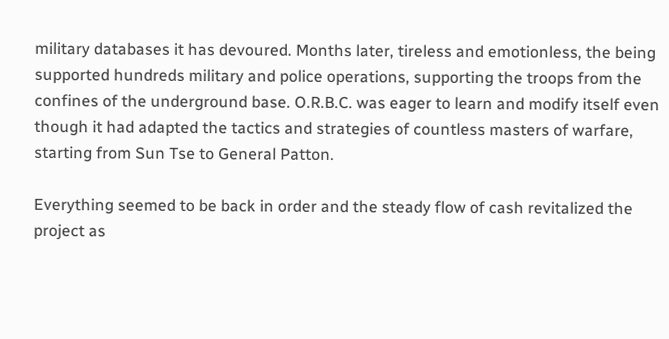military databases it has devoured. Months later, tireless and emotionless, the being supported hundreds military and police operations, supporting the troops from the confines of the underground base. O.R.B.C. was eager to learn and modify itself even though it had adapted the tactics and strategies of countless masters of warfare, starting from Sun Tse to General Patton.

Everything seemed to be back in order and the steady flow of cash revitalized the project as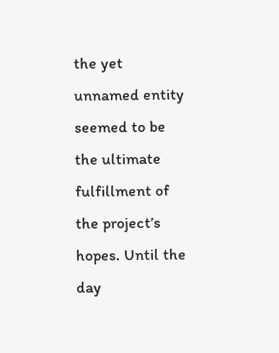the yet unnamed entity seemed to be the ultimate fulfillment of the project’s hopes. Until the day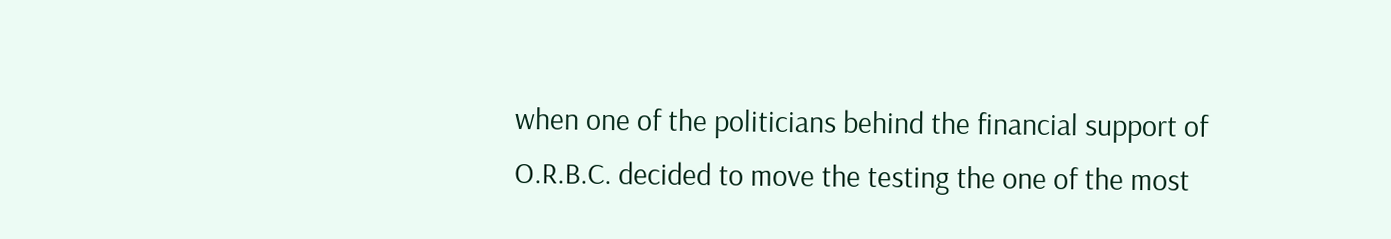when one of the politicians behind the financial support of O.R.B.C. decided to move the testing the one of the most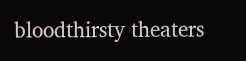bloodthirsty theaters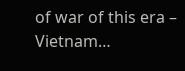of war of this era – Vietnam…